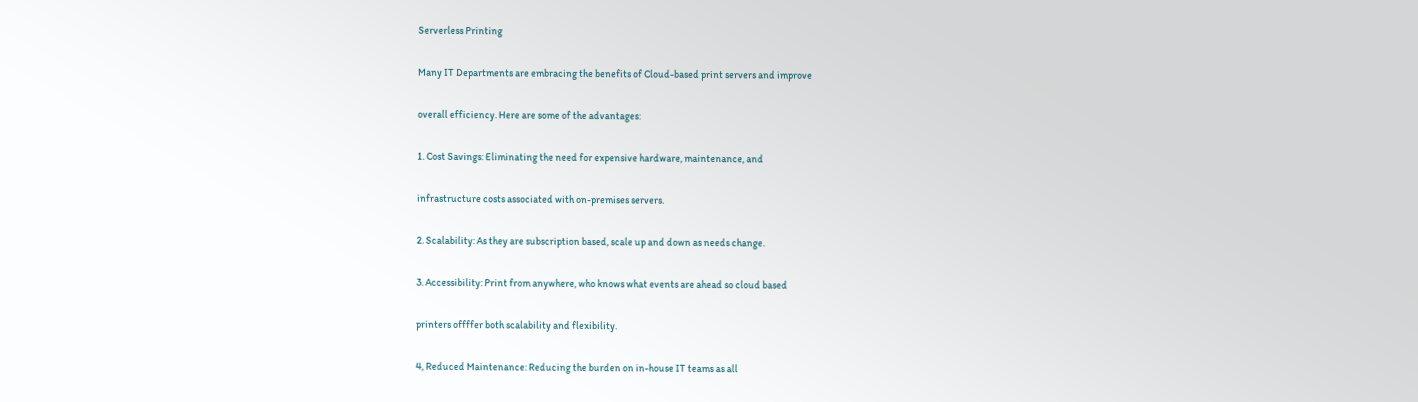Serverless Printing

Many IT Departments are embracing the benefits of Cloud-based print servers and improve

overall efficiency. Here are some of the advantages:

1. Cost Savings: Eliminating the need for expensive hardware, maintenance, and

infrastructure costs associated with on-premises servers.

2. Scalability: As they are subscription based, scale up and down as needs change.

3. Accessibility: Print from anywhere, who knows what events are ahead so cloud based

printers offffer both scalability and flexibility.

4, Reduced Maintenance: Reducing the burden on in-house IT teams as all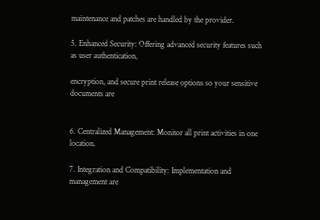maintenance and patches are handled by the provider.

5. Enhanced Security: Offering advanced security features such as user authentication,

encryption, and secure print release options so your sensitive documents are


6. Centralized Management: Monitor all print activities in one location.

7. Integration and Compatibility: Implementation and management are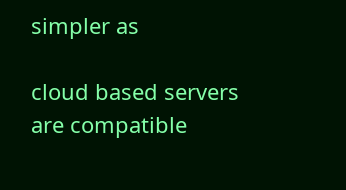simpler as

cloud based servers are compatible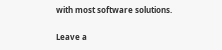with most software solutions.

Leave a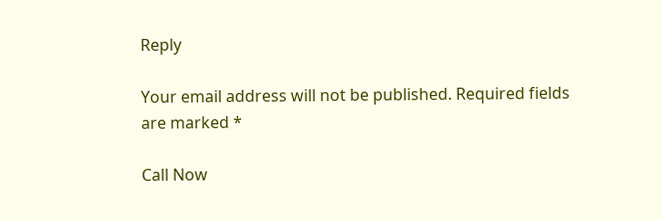Reply

Your email address will not be published. Required fields are marked *

Call Now